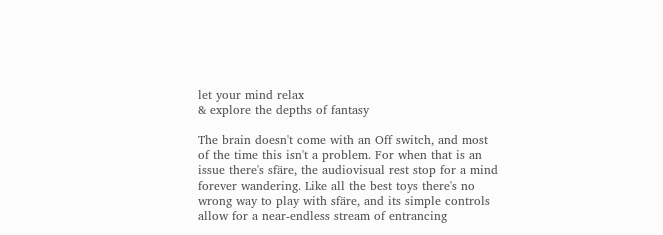let your mind relax
& explore the depths of fantasy

The brain doesn't come with an Off switch, and most of the time this isn't a problem. For when that is an issue there's sfäre, the audiovisual rest stop for a mind forever wandering. Like all the best toys there's no wrong way to play with sfäre, and its simple controls allow for a near-endless stream of entrancing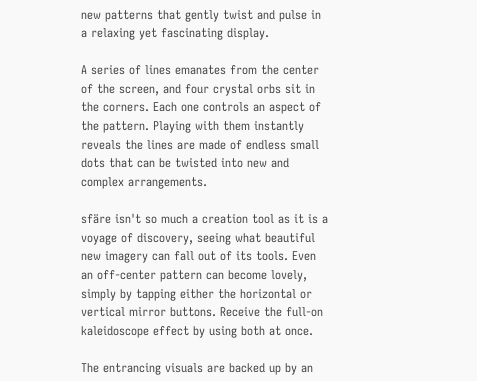new patterns that gently twist and pulse in a relaxing yet fascinating display.

A series of lines emanates from the center of the screen, and four crystal orbs sit in the corners. Each one controls an aspect of the pattern. Playing with them instantly reveals the lines are made of endless small dots that can be twisted into new and complex arrangements.

sfäre isn't so much a creation tool as it is a voyage of discovery, seeing what beautiful new imagery can fall out of its tools. Even an off-center pattern can become lovely, simply by tapping either the horizontal or vertical mirror buttons. Receive the full-on kaleidoscope effect by using both at once.

The entrancing visuals are backed up by an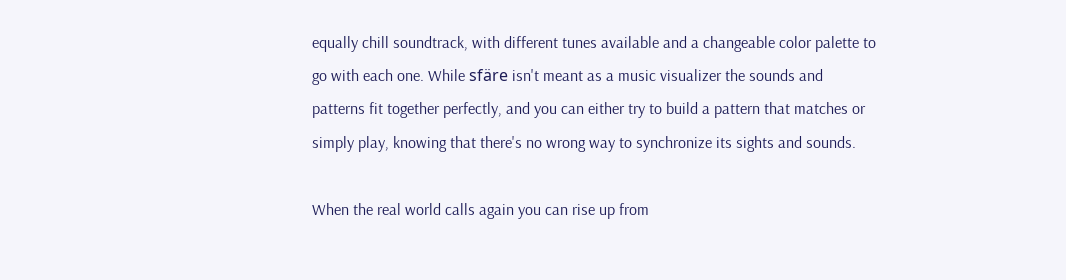equally chill soundtrack, with different tunes available and a changeable color palette to go with each one. While sfäre isn't meant as a music visualizer the sounds and patterns fit together perfectly, and you can either try to build a pattern that matches or simply play, knowing that there's no wrong way to synchronize its sights and sounds.

When the real world calls again you can rise up from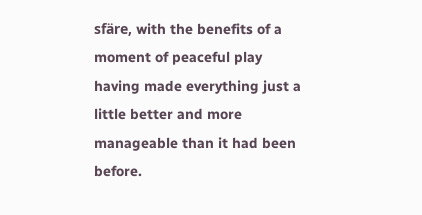sfäre, with the benefits of a moment of peaceful play having made everything just a little better and more manageable than it had been before.